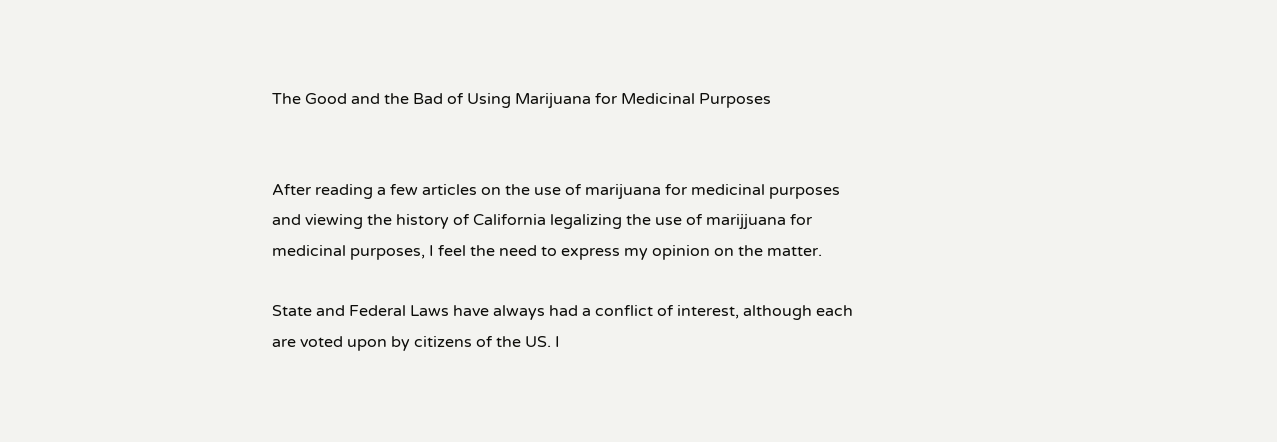The Good and the Bad of Using Marijuana for Medicinal Purposes


After reading a few articles on the use of marijuana for medicinal purposes and viewing the history of California legalizing the use of marijjuana for medicinal purposes, I feel the need to express my opinion on the matter.

State and Federal Laws have always had a conflict of interest, although each are voted upon by citizens of the US. I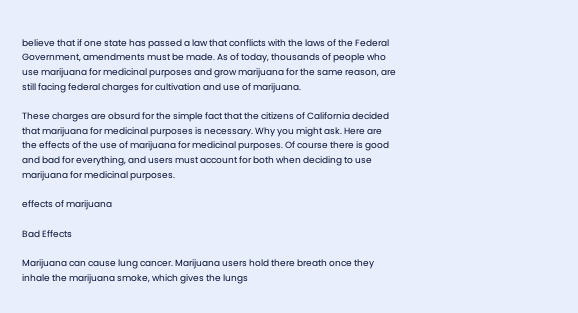believe that if one state has passed a law that conflicts with the laws of the Federal Government, amendments must be made. As of today, thousands of people who use marijuana for medicinal purposes and grow marijuana for the same reason, are still facing federal charges for cultivation and use of marijuana.

These charges are obsurd for the simple fact that the citizens of California decided that marijuana for medicinal purposes is necessary. Why you might ask. Here are the effects of the use of marijuana for medicinal purposes. Of course there is good and bad for everything, and users must account for both when deciding to use marijuana for medicinal purposes.

effects of marijuana

Bad Effects

Marijuana can cause lung cancer. Marijuana users hold there breath once they inhale the marijuana smoke, which gives the lungs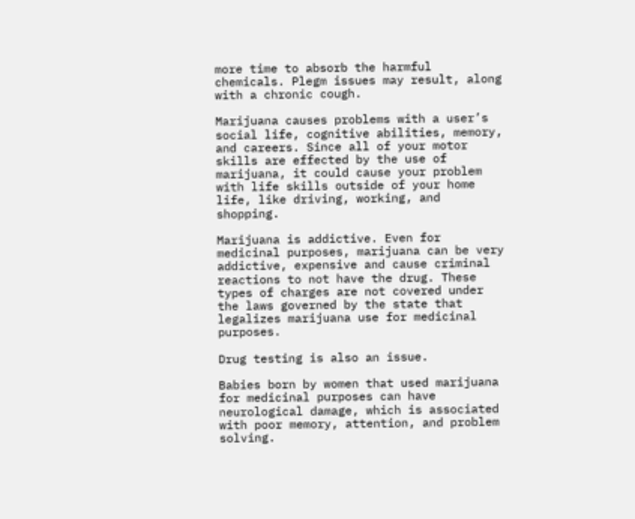more time to absorb the harmful chemicals. Plegm issues may result, along with a chronic cough.

Marijuana causes problems with a user’s social life, cognitive abilities, memory, and careers. Since all of your motor skills are effected by the use of marijuana, it could cause your problem with life skills outside of your home life, like driving, working, and shopping.

Marijuana is addictive. Even for medicinal purposes, marijuana can be very addictive, expensive and cause criminal reactions to not have the drug. These types of charges are not covered under the laws governed by the state that legalizes marijuana use for medicinal purposes.

Drug testing is also an issue.

Babies born by women that used marijuana for medicinal purposes can have neurological damage, which is associated with poor memory, attention, and problem solving.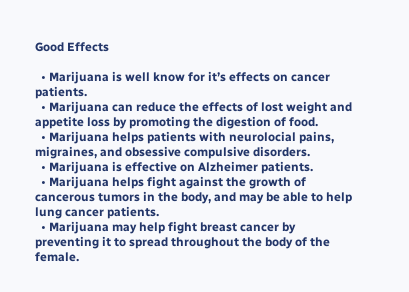Good Effects

  • Marijuana is well know for it’s effects on cancer patients.
  • Marijuana can reduce the effects of lost weight and appetite loss by promoting the digestion of food.
  • Marijuana helps patients with neurolocial pains, migraines, and obsessive compulsive disorders.
  • Marijuana is effective on Alzheimer patients.
  • Marijuana helps fight against the growth of cancerous tumors in the body, and may be able to help lung cancer patients.
  • Marijuana may help fight breast cancer by preventing it to spread throughout the body of the female.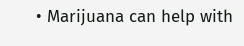• Marijuana can help with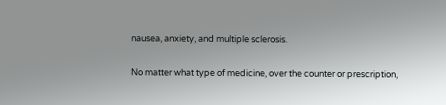nausea, anxiety, and multiple sclerosis.

No matter what type of medicine, over the counter or prescription,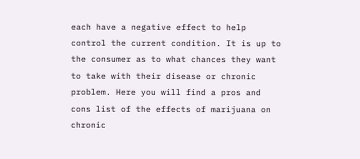each have a negative effect to help control the current condition. It is up to the consumer as to what chances they want to take with their disease or chronic problem. Here you will find a pros and cons list of the effects of marijuana on chronic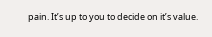pain. It’s up to you to decide on it’s value.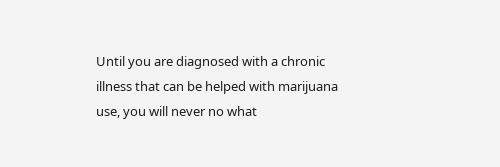Until you are diagnosed with a chronic illness that can be helped with marijuana use, you will never no what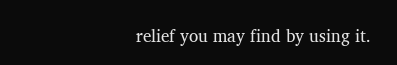relief you may find by using it.